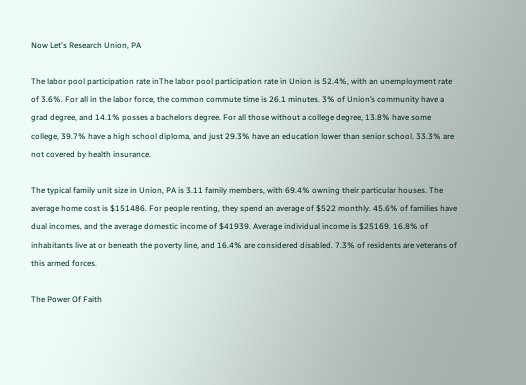Now Let's Research Union, PA

The labor pool participation rate inThe labor pool participation rate in Union is 52.4%, with an unemployment rate of 3.6%. For all in the labor force, the common commute time is 26.1 minutes. 3% of Union’s community have a grad degree, and 14.1% posses a bachelors degree. For all those without a college degree, 13.8% have some college, 39.7% have a high school diploma, and just 29.3% have an education lower than senior school. 33.3% are not covered by health insurance.

The typical family unit size in Union, PA is 3.11 family members, with 69.4% owning their particular houses. The average home cost is $151486. For people renting, they spend an average of $522 monthly. 45.6% of families have dual incomes, and the average domestic income of $41939. Average individual income is $25169. 16.8% of inhabitants live at or beneath the poverty line, and 16.4% are considered disabled. 7.3% of residents are veterans of this armed forces.

The Power Of Faith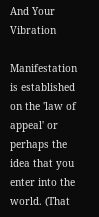And Your Vibration

Manifestation is established on the 'law of appeal' or perhaps the idea that you enter into the world. (That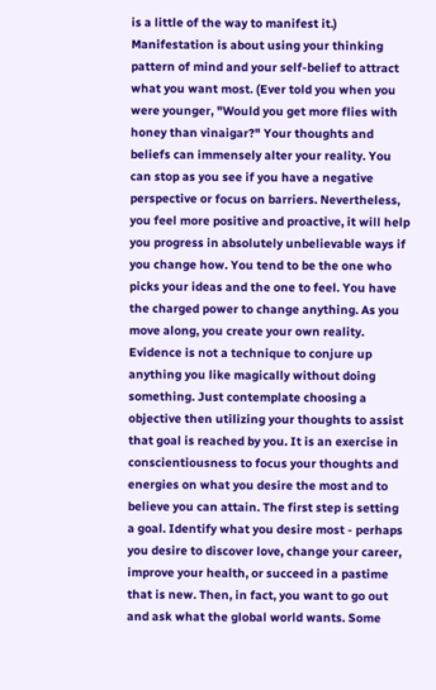is a little of the way to manifest it.) Manifestation is about using your thinking pattern of mind and your self-belief to attract what you want most. (Ever told you when you were younger, "Would you get more flies with honey than vinaigar?" Your thoughts and beliefs can immensely alter your reality. You can stop as you see if you have a negative perspective or focus on barriers. Nevertheless, you feel more positive and proactive, it will help you progress in absolutely unbelievable ways if you change how. You tend to be the one who picks your ideas and the one to feel. You have the charged power to change anything. As you move along, you create your own reality. Evidence is not a technique to conjure up anything you like magically without doing something. Just contemplate choosing a objective then utilizing your thoughts to assist that goal is reached by you. It is an exercise in conscientiousness to focus your thoughts and energies on what you desire the most and to believe you can attain. The first step is setting a goal. Identify what you desire most - perhaps you desire to discover love, change your career, improve your health, or succeed in a pastime that is new. Then, in fact, you want to go out and ask what the global world wants. Some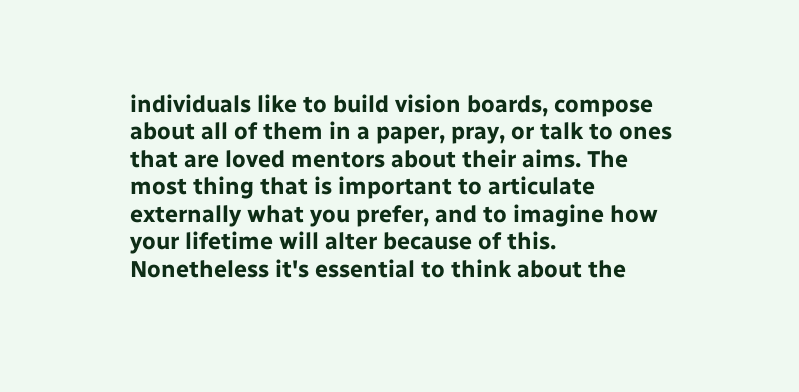individuals like to build vision boards, compose about all of them in a paper, pray, or talk to ones that are loved mentors about their aims. The most thing that is important to articulate externally what you prefer, and to imagine how your lifetime will alter because of this. Nonetheless it's essential to think about the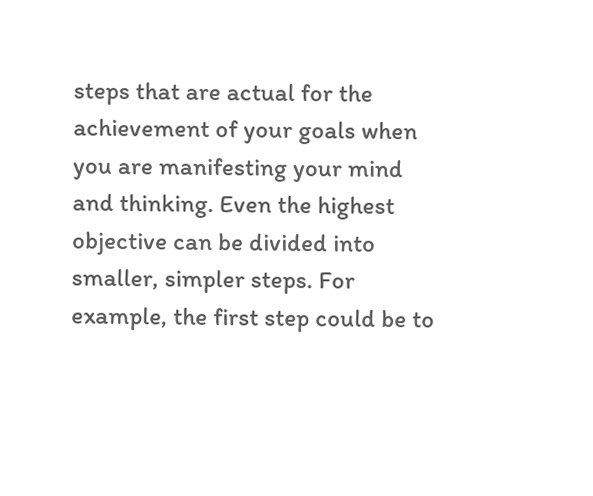steps that are actual for the achievement of your goals when you are manifesting your mind and thinking. Even the highest objective can be divided into smaller, simpler steps. For example, the first step could be to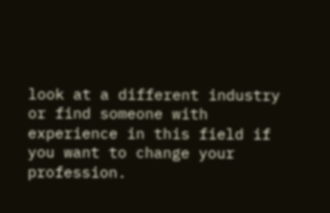look at a different industry or find someone with experience in this field if you want to change your profession.